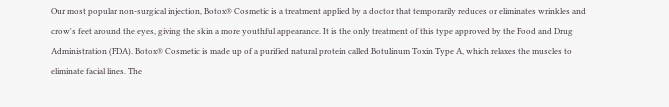Our most popular non-surgical injection, Botox® Cosmetic is a treatment applied by a doctor that temporarily reduces or eliminates wrinkles and crow's feet around the eyes, giving the skin a more youthful appearance. It is the only treatment of this type approved by the Food and Drug Administration (FDA). Botox® Cosmetic is made up of a purified natural protein called Botulinum Toxin Type A, which relaxes the muscles to eliminate facial lines. The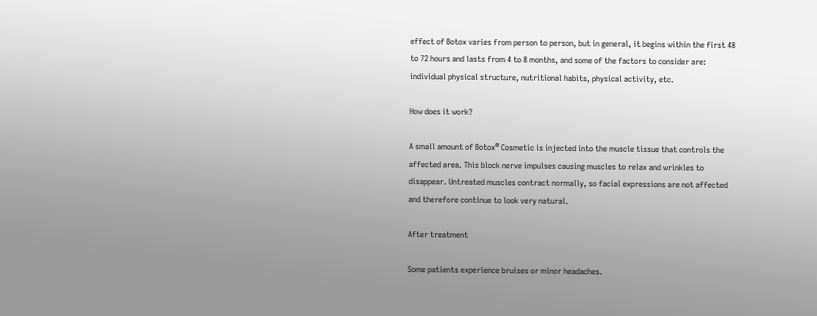effect of Botox varies from person to person, but in general, it begins within the first 48 to 72 hours and lasts from 4 to 8 months, and some of the factors to consider are: individual physical structure, nutritional habits, physical activity, etc.

How does it work?

A small amount of Botox® Cosmetic is injected into the muscle tissue that controls the affected area. This block nerve impulses causing muscles to relax and wrinkles to disappear. Untreated muscles contract normally, so facial expressions are not affected and therefore continue to look very natural.

After treatment

Some patients experience bruises or minor headaches.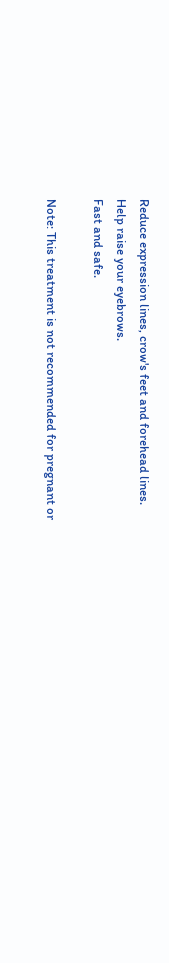Reduce expression lines, crow's feet and forehead lines.
Help raise your eyebrows.
Fast and safe.

Note: This treatment is not recommended for pregnant or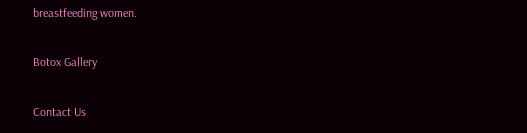breastfeeding women.

Botox Gallery

Contact Us